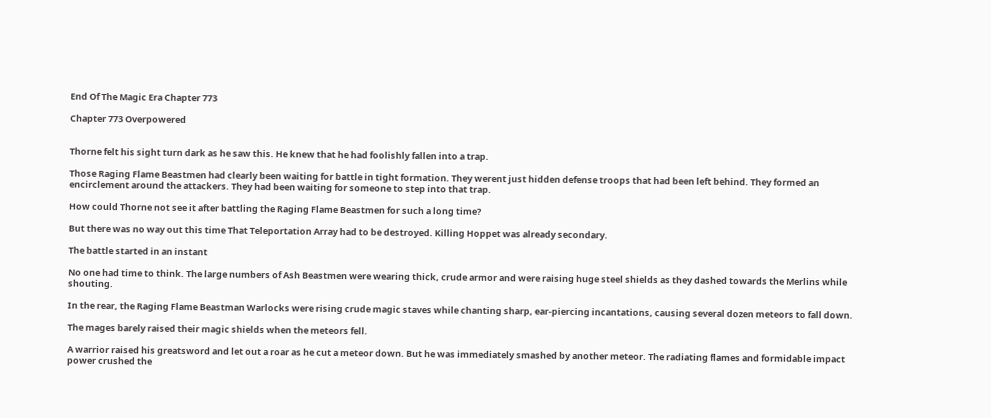End Of The Magic Era Chapter 773

Chapter 773 Overpowered


Thorne felt his sight turn dark as he saw this. He knew that he had foolishly fallen into a trap.

Those Raging Flame Beastmen had clearly been waiting for battle in tight formation. They werent just hidden defense troops that had been left behind. They formed an encirclement around the attackers. They had been waiting for someone to step into that trap.

How could Thorne not see it after battling the Raging Flame Beastmen for such a long time?

But there was no way out this time That Teleportation Array had to be destroyed. Killing Hoppet was already secondary.

The battle started in an instant

No one had time to think. The large numbers of Ash Beastmen were wearing thick, crude armor and were raising huge steel shields as they dashed towards the Merlins while shouting.

In the rear, the Raging Flame Beastman Warlocks were rising crude magic staves while chanting sharp, ear-piercing incantations, causing several dozen meteors to fall down.

The mages barely raised their magic shields when the meteors fell.

A warrior raised his greatsword and let out a roar as he cut a meteor down. But he was immediately smashed by another meteor. The radiating flames and formidable impact power crushed the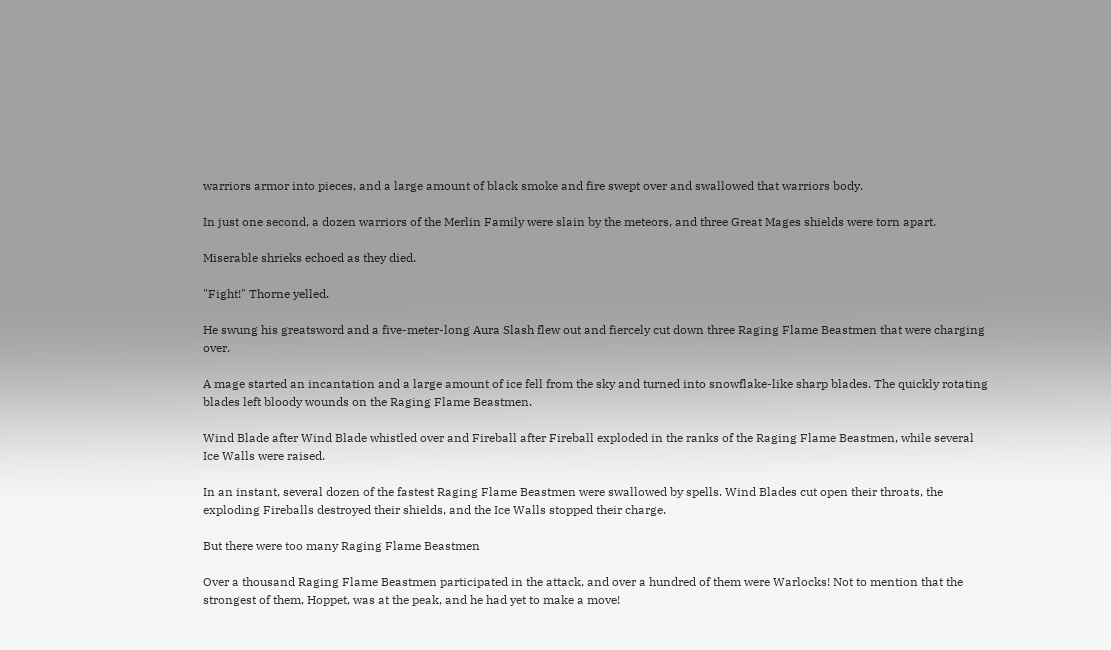warriors armor into pieces, and a large amount of black smoke and fire swept over and swallowed that warriors body.

In just one second, a dozen warriors of the Merlin Family were slain by the meteors, and three Great Mages shields were torn apart.

Miserable shrieks echoed as they died.

"Fight!" Thorne yelled.

He swung his greatsword and a five-meter-long Aura Slash flew out and fiercely cut down three Raging Flame Beastmen that were charging over.

A mage started an incantation and a large amount of ice fell from the sky and turned into snowflake-like sharp blades. The quickly rotating blades left bloody wounds on the Raging Flame Beastmen.

Wind Blade after Wind Blade whistled over and Fireball after Fireball exploded in the ranks of the Raging Flame Beastmen, while several Ice Walls were raised.

In an instant, several dozen of the fastest Raging Flame Beastmen were swallowed by spells. Wind Blades cut open their throats, the exploding Fireballs destroyed their shields, and the Ice Walls stopped their charge.

But there were too many Raging Flame Beastmen

Over a thousand Raging Flame Beastmen participated in the attack, and over a hundred of them were Warlocks! Not to mention that the strongest of them, Hoppet, was at the peak, and he had yet to make a move!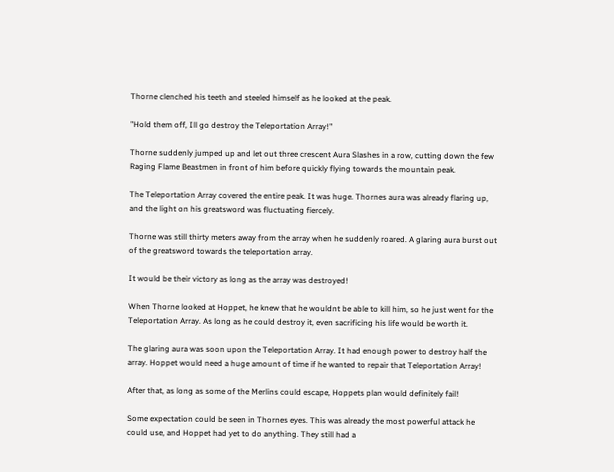Thorne clenched his teeth and steeled himself as he looked at the peak.

"Hold them off, Ill go destroy the Teleportation Array!"

Thorne suddenly jumped up and let out three crescent Aura Slashes in a row, cutting down the few Raging Flame Beastmen in front of him before quickly flying towards the mountain peak.

The Teleportation Array covered the entire peak. It was huge. Thornes aura was already flaring up, and the light on his greatsword was fluctuating fiercely.

Thorne was still thirty meters away from the array when he suddenly roared. A glaring aura burst out of the greatsword towards the teleportation array.

It would be their victory as long as the array was destroyed!

When Thorne looked at Hoppet, he knew that he wouldnt be able to kill him, so he just went for the Teleportation Array. As long as he could destroy it, even sacrificing his life would be worth it.

The glaring aura was soon upon the Teleportation Array. It had enough power to destroy half the array. Hoppet would need a huge amount of time if he wanted to repair that Teleportation Array!

After that, as long as some of the Merlins could escape, Hoppets plan would definitely fail!

Some expectation could be seen in Thornes eyes. This was already the most powerful attack he could use, and Hoppet had yet to do anything. They still had a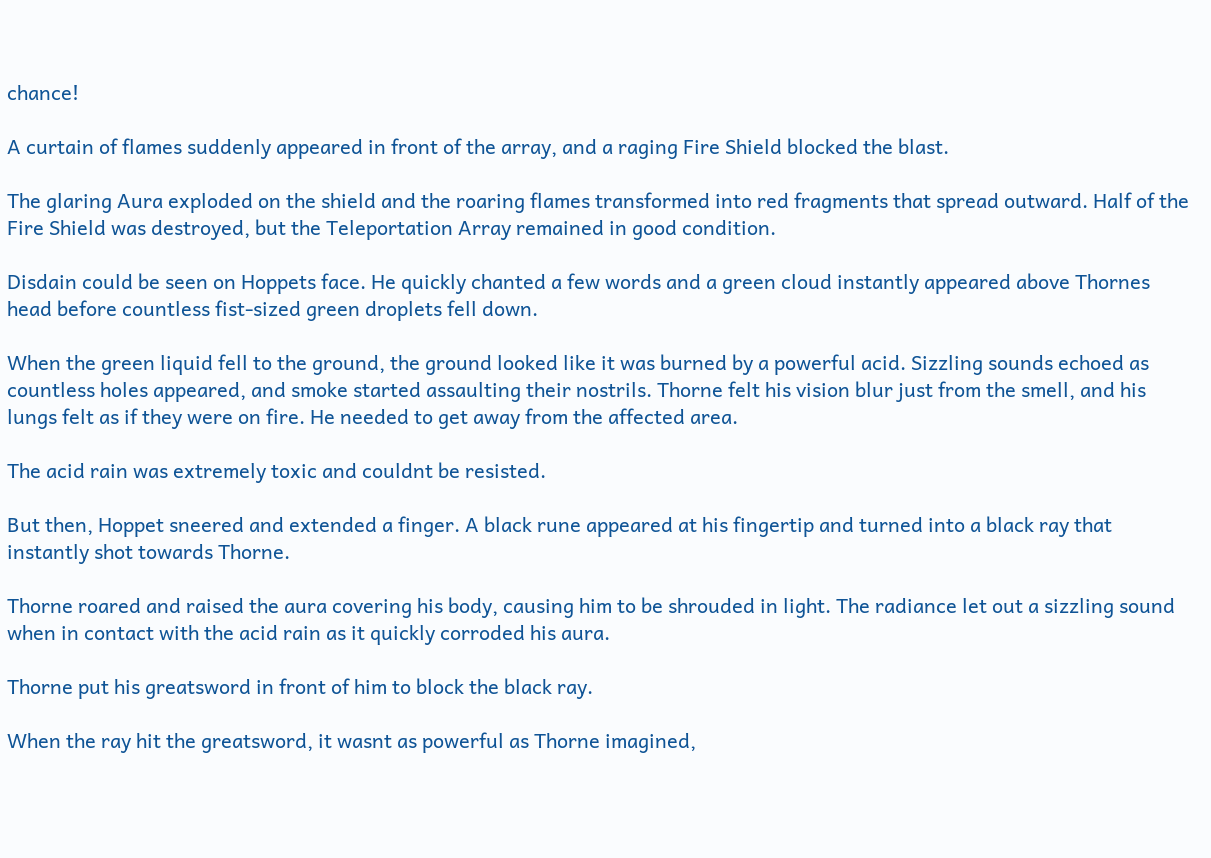chance!

A curtain of flames suddenly appeared in front of the array, and a raging Fire Shield blocked the blast.

The glaring Aura exploded on the shield and the roaring flames transformed into red fragments that spread outward. Half of the Fire Shield was destroyed, but the Teleportation Array remained in good condition.

Disdain could be seen on Hoppets face. He quickly chanted a few words and a green cloud instantly appeared above Thornes head before countless fist-sized green droplets fell down.

When the green liquid fell to the ground, the ground looked like it was burned by a powerful acid. Sizzling sounds echoed as countless holes appeared, and smoke started assaulting their nostrils. Thorne felt his vision blur just from the smell, and his lungs felt as if they were on fire. He needed to get away from the affected area.

The acid rain was extremely toxic and couldnt be resisted.

But then, Hoppet sneered and extended a finger. A black rune appeared at his fingertip and turned into a black ray that instantly shot towards Thorne.

Thorne roared and raised the aura covering his body, causing him to be shrouded in light. The radiance let out a sizzling sound when in contact with the acid rain as it quickly corroded his aura.

Thorne put his greatsword in front of him to block the black ray.

When the ray hit the greatsword, it wasnt as powerful as Thorne imagined,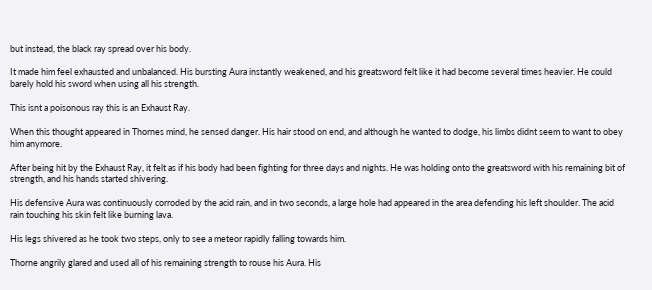but instead, the black ray spread over his body.

It made him feel exhausted and unbalanced. His bursting Aura instantly weakened, and his greatsword felt like it had become several times heavier. He could barely hold his sword when using all his strength.

This isnt a poisonous ray this is an Exhaust Ray.

When this thought appeared in Thornes mind, he sensed danger. His hair stood on end, and although he wanted to dodge, his limbs didnt seem to want to obey him anymore.

After being hit by the Exhaust Ray, it felt as if his body had been fighting for three days and nights. He was holding onto the greatsword with his remaining bit of strength, and his hands started shivering.

His defensive Aura was continuously corroded by the acid rain, and in two seconds, a large hole had appeared in the area defending his left shoulder. The acid rain touching his skin felt like burning lava.

His legs shivered as he took two steps, only to see a meteor rapidly falling towards him.

Thorne angrily glared and used all of his remaining strength to rouse his Aura. His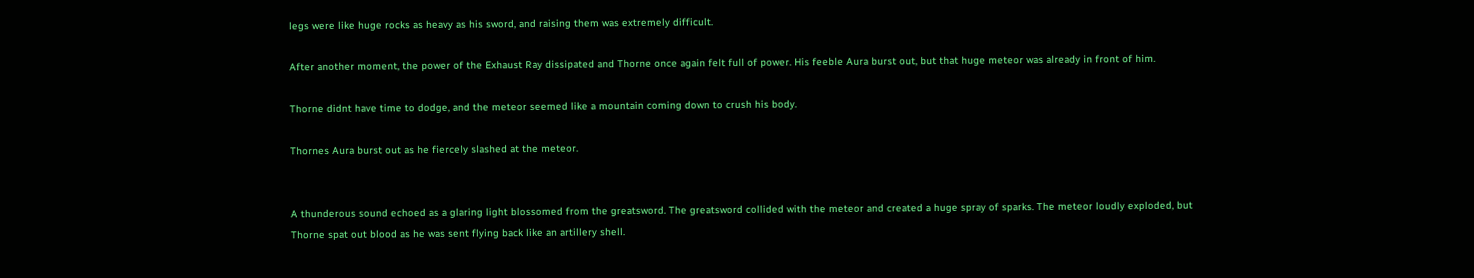legs were like huge rocks as heavy as his sword, and raising them was extremely difficult.

After another moment, the power of the Exhaust Ray dissipated and Thorne once again felt full of power. His feeble Aura burst out, but that huge meteor was already in front of him.

Thorne didnt have time to dodge, and the meteor seemed like a mountain coming down to crush his body.

Thornes Aura burst out as he fiercely slashed at the meteor.


A thunderous sound echoed as a glaring light blossomed from the greatsword. The greatsword collided with the meteor and created a huge spray of sparks. The meteor loudly exploded, but Thorne spat out blood as he was sent flying back like an artillery shell.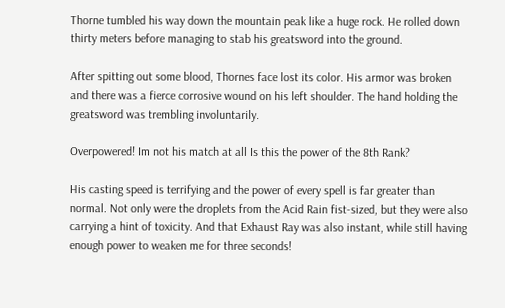Thorne tumbled his way down the mountain peak like a huge rock. He rolled down thirty meters before managing to stab his greatsword into the ground.

After spitting out some blood, Thornes face lost its color. His armor was broken and there was a fierce corrosive wound on his left shoulder. The hand holding the greatsword was trembling involuntarily.

Overpowered! Im not his match at all Is this the power of the 8th Rank?

His casting speed is terrifying and the power of every spell is far greater than normal. Not only were the droplets from the Acid Rain fist-sized, but they were also carrying a hint of toxicity. And that Exhaust Ray was also instant, while still having enough power to weaken me for three seconds!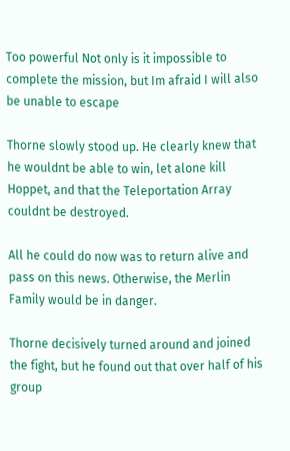Too powerful Not only is it impossible to complete the mission, but Im afraid I will also be unable to escape

Thorne slowly stood up. He clearly knew that he wouldnt be able to win, let alone kill Hoppet, and that the Teleportation Array couldnt be destroyed.

All he could do now was to return alive and pass on this news. Otherwise, the Merlin Family would be in danger.

Thorne decisively turned around and joined the fight, but he found out that over half of his group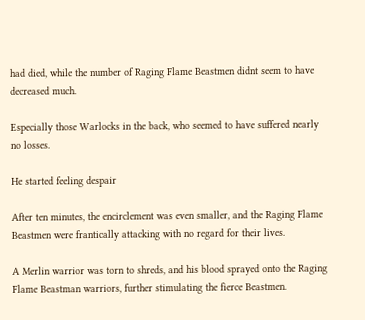had died, while the number of Raging Flame Beastmen didnt seem to have decreased much.

Especially those Warlocks in the back, who seemed to have suffered nearly no losses.

He started feeling despair

After ten minutes, the encirclement was even smaller, and the Raging Flame Beastmen were frantically attacking with no regard for their lives.

A Merlin warrior was torn to shreds, and his blood sprayed onto the Raging Flame Beastman warriors, further stimulating the fierce Beastmen.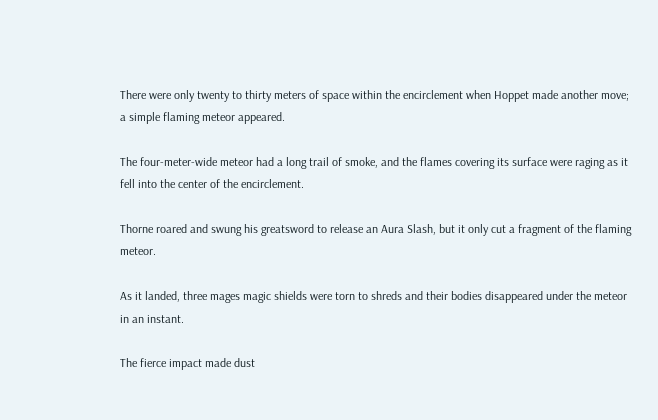There were only twenty to thirty meters of space within the encirclement when Hoppet made another move; a simple flaming meteor appeared.

The four-meter-wide meteor had a long trail of smoke, and the flames covering its surface were raging as it fell into the center of the encirclement.

Thorne roared and swung his greatsword to release an Aura Slash, but it only cut a fragment of the flaming meteor.

As it landed, three mages magic shields were torn to shreds and their bodies disappeared under the meteor in an instant.

The fierce impact made dust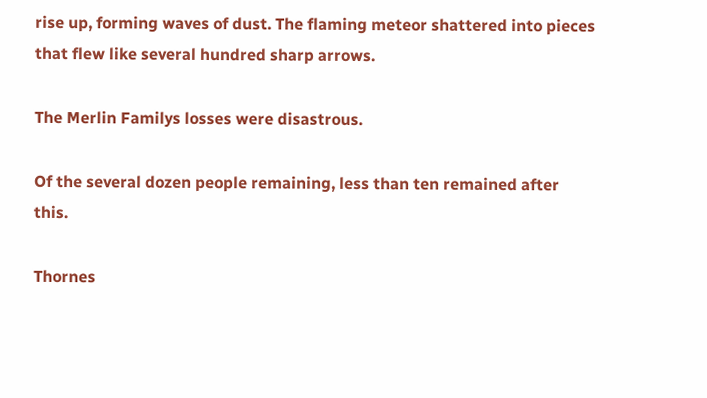rise up, forming waves of dust. The flaming meteor shattered into pieces that flew like several hundred sharp arrows.

The Merlin Familys losses were disastrous.

Of the several dozen people remaining, less than ten remained after this.

Thornes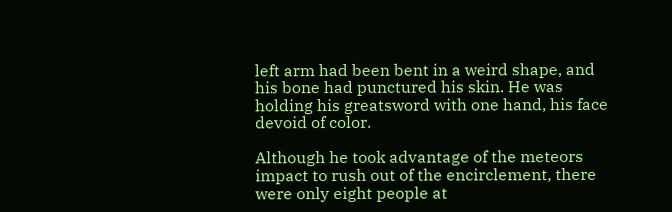left arm had been bent in a weird shape, and his bone had punctured his skin. He was holding his greatsword with one hand, his face devoid of color.

Although he took advantage of the meteors impact to rush out of the encirclement, there were only eight people at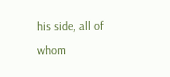his side, all of whom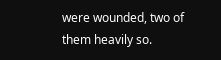were wounded, two of them heavily so.